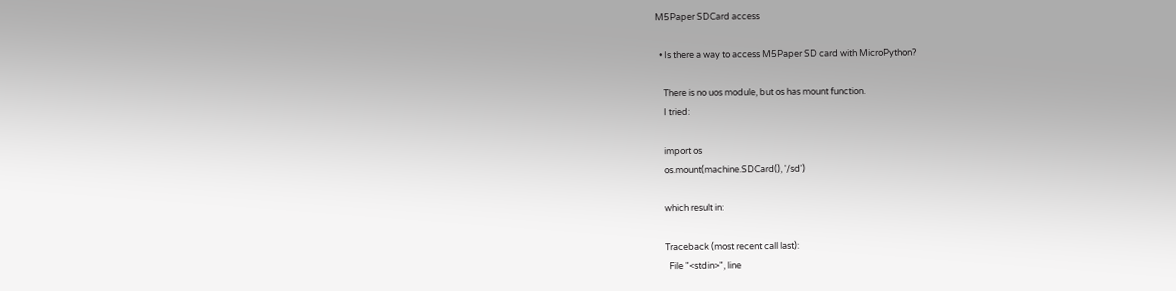M5Paper SDCard access

  • Is there a way to access M5Paper SD card with MicroPython?

    There is no uos module, but os has mount function.
    I tried:

    import os
    os.mount(machine.SDCard(), '/sd')

    which result in:

    Traceback (most recent call last):
      File "<stdin>", line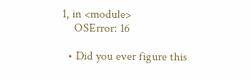1, in <module>
    OSError: 16

  • Did you ever figure this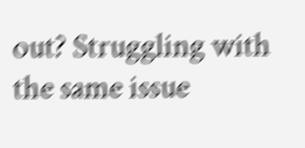out? Struggling with the same issue